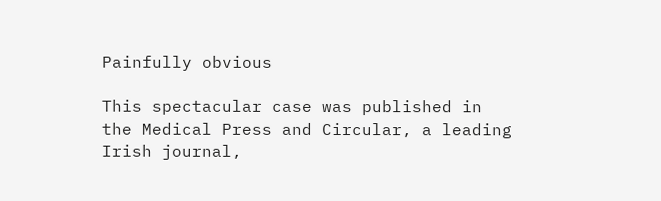Painfully obvious

This spectacular case was published in the Medical Press and Circular, a leading Irish journal,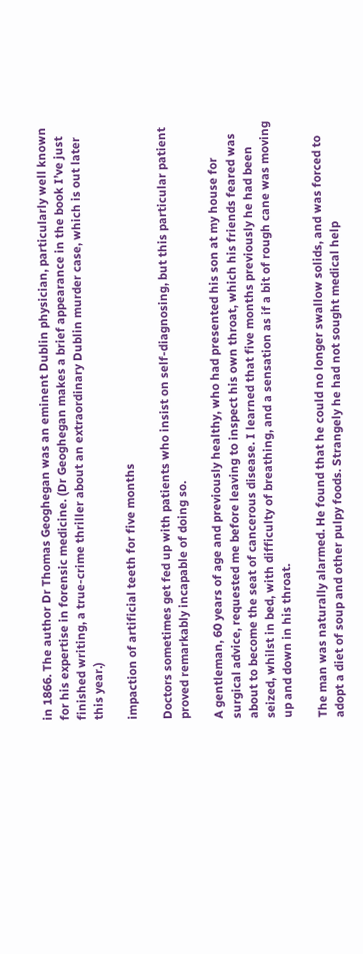in 1866. The author Dr Thomas Geoghegan was an eminent Dublin physician, particularly well known for his expertise in forensic medicine. (Dr Geoghegan makes a brief appearance in the book I’ve just finished writing, a true-crime thriller about an extraordinary Dublin murder case, which is out later this year.)

impaction of artificial teeth for five months

Doctors sometimes get fed up with patients who insist on self-diagnosing, but this particular patient proved remarkably incapable of doing so.

A gentleman, 60 years of age and previously healthy, who had presented his son at my house for surgical advice, requested me before leaving to inspect his own throat, which his friends feared was about to become the seat of cancerous disease. I learned that five months previously he had been seized, whilst in bed, with difficulty of breathing, and a sensation as if a bit of rough cane was moving up and down in his throat.

The man was naturally alarmed. He found that he could no longer swallow solids, and was forced to adopt a diet of soup and other pulpy foods. Strangely he had not sought medical help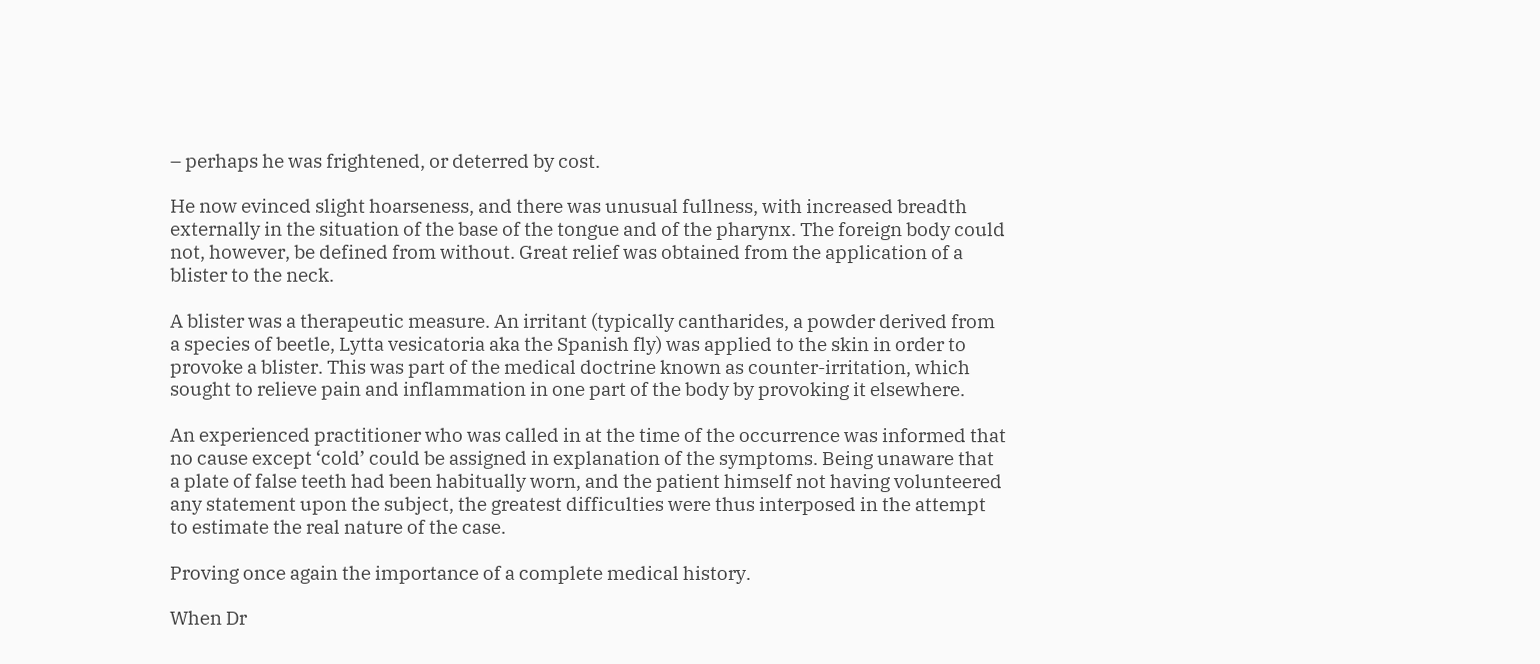– perhaps he was frightened, or deterred by cost.

He now evinced slight hoarseness, and there was unusual fullness, with increased breadth externally in the situation of the base of the tongue and of the pharynx. The foreign body could not, however, be defined from without. Great relief was obtained from the application of a blister to the neck.

A blister was a therapeutic measure. An irritant (typically cantharides, a powder derived from a species of beetle, Lytta vesicatoria aka the Spanish fly) was applied to the skin in order to provoke a blister. This was part of the medical doctrine known as counter-irritation, which sought to relieve pain and inflammation in one part of the body by provoking it elsewhere.

An experienced practitioner who was called in at the time of the occurrence was informed that no cause except ‘cold’ could be assigned in explanation of the symptoms. Being unaware that a plate of false teeth had been habitually worn, and the patient himself not having volunteered any statement upon the subject, the greatest difficulties were thus interposed in the attempt to estimate the real nature of the case.

Proving once again the importance of a complete medical history.

When Dr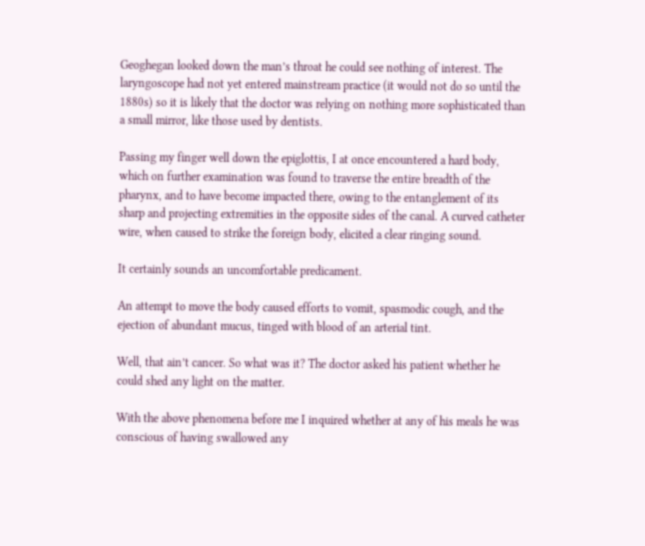Geoghegan looked down the man’s throat he could see nothing of interest. The laryngoscope had not yet entered mainstream practice (it would not do so until the 1880s) so it is likely that the doctor was relying on nothing more sophisticated than a small mirror, like those used by dentists.

Passing my finger well down the epiglottis, I at once encountered a hard body, which on further examination was found to traverse the entire breadth of the pharynx, and to have become impacted there, owing to the entanglement of its sharp and projecting extremities in the opposite sides of the canal. A curved catheter wire, when caused to strike the foreign body, elicited a clear ringing sound.

It certainly sounds an uncomfortable predicament.

An attempt to move the body caused efforts to vomit, spasmodic cough, and the ejection of abundant mucus, tinged with blood of an arterial tint.

Well, that ain’t cancer. So what was it? The doctor asked his patient whether he could shed any light on the matter.

With the above phenomena before me I inquired whether at any of his meals he was conscious of having swallowed any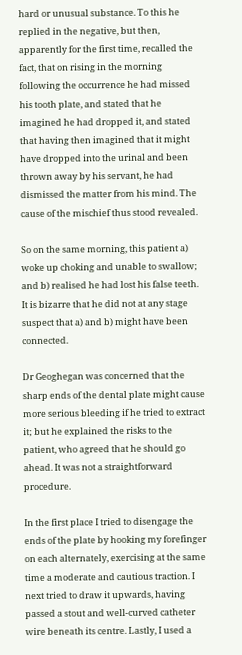hard or unusual substance. To this he replied in the negative, but then, apparently for the first time, recalled the fact, that on rising in the morning following the occurrence he had missed his tooth plate, and stated that he imagined he had dropped it, and stated that having then imagined that it might have dropped into the urinal and been thrown away by his servant, he had dismissed the matter from his mind. The cause of the mischief thus stood revealed.

So on the same morning, this patient a) woke up choking and unable to swallow; and b) realised he had lost his false teeth. It is bizarre that he did not at any stage suspect that a) and b) might have been connected.

Dr Geoghegan was concerned that the sharp ends of the dental plate might cause more serious bleeding if he tried to extract it; but he explained the risks to the patient, who agreed that he should go ahead. It was not a straightforward procedure.

In the first place I tried to disengage the ends of the plate by hooking my forefinger on each alternately, exercising at the same time a moderate and cautious traction. I next tried to draw it upwards, having passed a stout and well-curved catheter wire beneath its centre. Lastly, I used a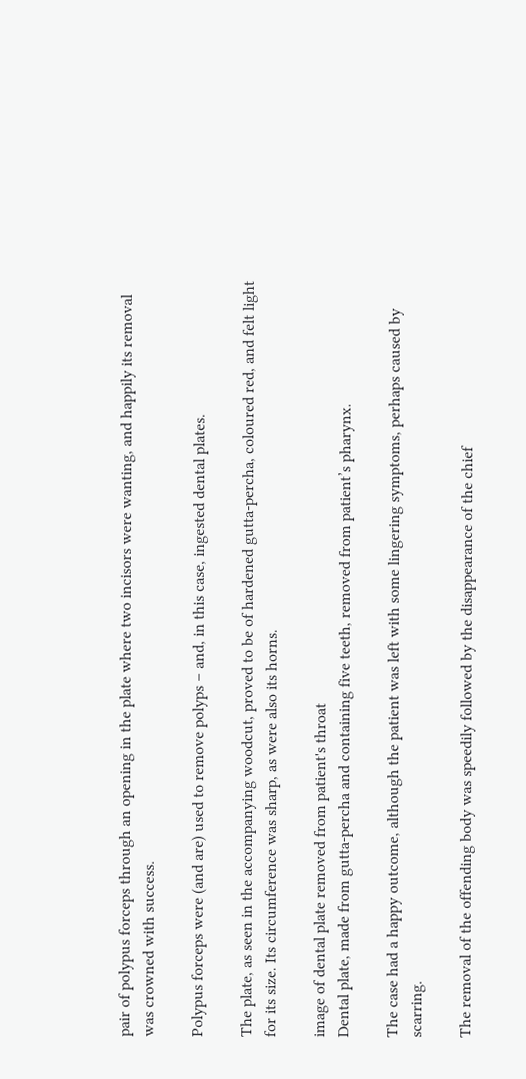pair of polypus forceps through an opening in the plate where two incisors were wanting, and happily its removal was crowned with success.

Polypus forceps were (and are) used to remove polyps – and, in this case, ingested dental plates.

The plate, as seen in the accompanying woodcut, proved to be of hardened gutta-percha, coloured red, and felt light for its size. Its circumference was sharp, as were also its horns.

image of dental plate removed from patient's throat
Dental plate, made from gutta-percha and containing five teeth, removed from patient’s pharynx.

The case had a happy outcome, although the patient was left with some lingering symptoms, perhaps caused by scarring.

The removal of the offending body was speedily followed by the disappearance of the chief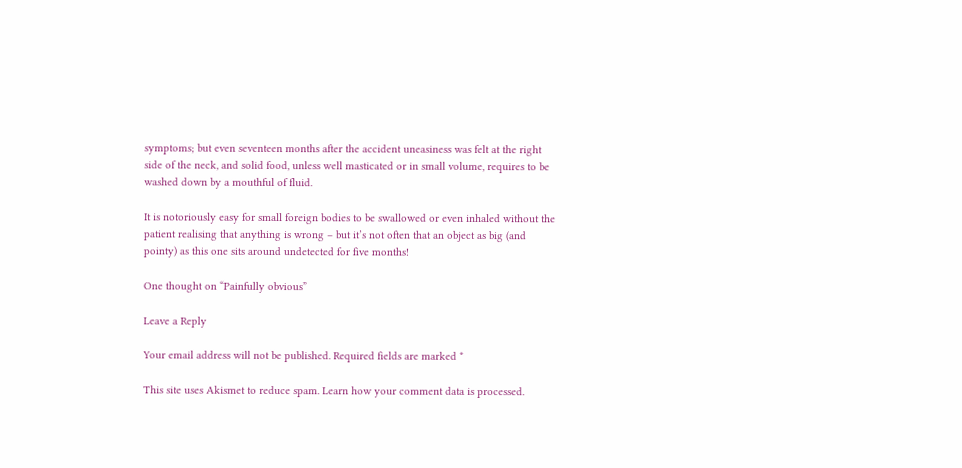symptoms; but even seventeen months after the accident uneasiness was felt at the right side of the neck, and solid food, unless well masticated or in small volume, requires to be washed down by a mouthful of fluid.

It is notoriously easy for small foreign bodies to be swallowed or even inhaled without the patient realising that anything is wrong – but it’s not often that an object as big (and pointy) as this one sits around undetected for five months!

One thought on “Painfully obvious”

Leave a Reply

Your email address will not be published. Required fields are marked *

This site uses Akismet to reduce spam. Learn how your comment data is processed.